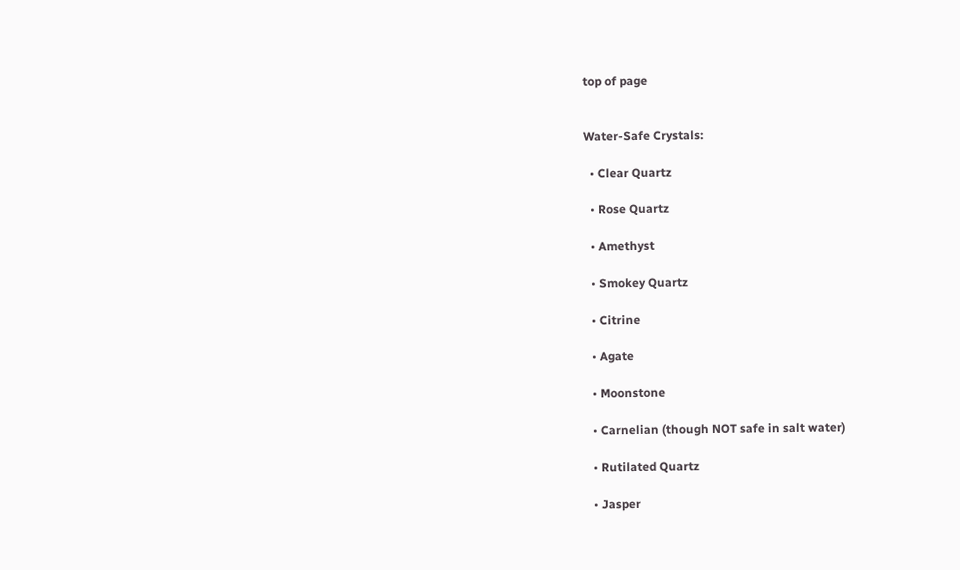top of page


Water-Safe Crystals:

  • Clear Quartz

  • Rose Quartz

  • Amethyst

  • Smokey Quartz

  • Citrine

  • Agate

  • Moonstone

  • Carnelian (though NOT safe in salt water)

  • Rutilated Quartz

  • Jasper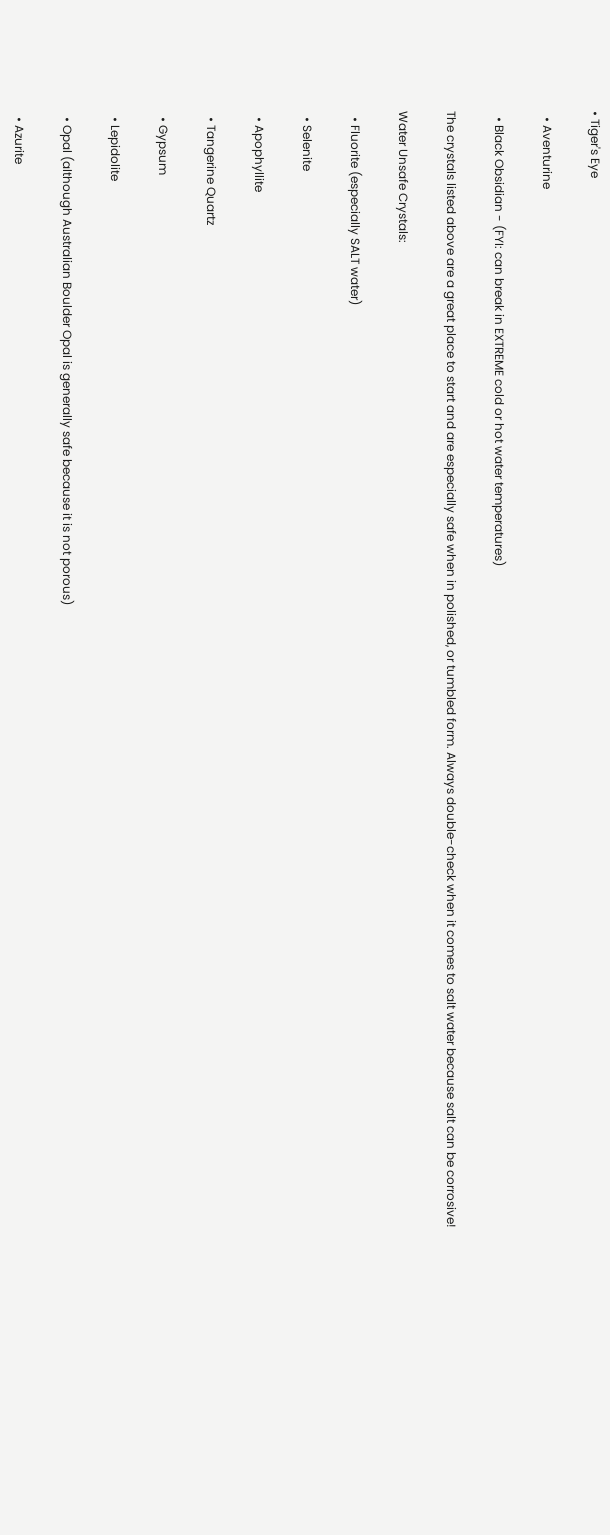• Tiger's Eye

  • Aventurine

  • Black Obsidian - (FYI: can break in EXTREME cold or hot water temperatures)

The crystals listed above are a great place to start and are especially safe when in polished, or tumbled form. Always double-check when it comes to salt water because salt can be corrosive!

Water Unsafe Crystals:

  • Fluorite (especially SALT water)

  • Selenite

  • Apophyllite

  • Tangerine Quartz

  • Gypsum

  • Lepidolite

  • Opal (although Australian Boulder Opal is generally safe because it is not porous)

  • Azurite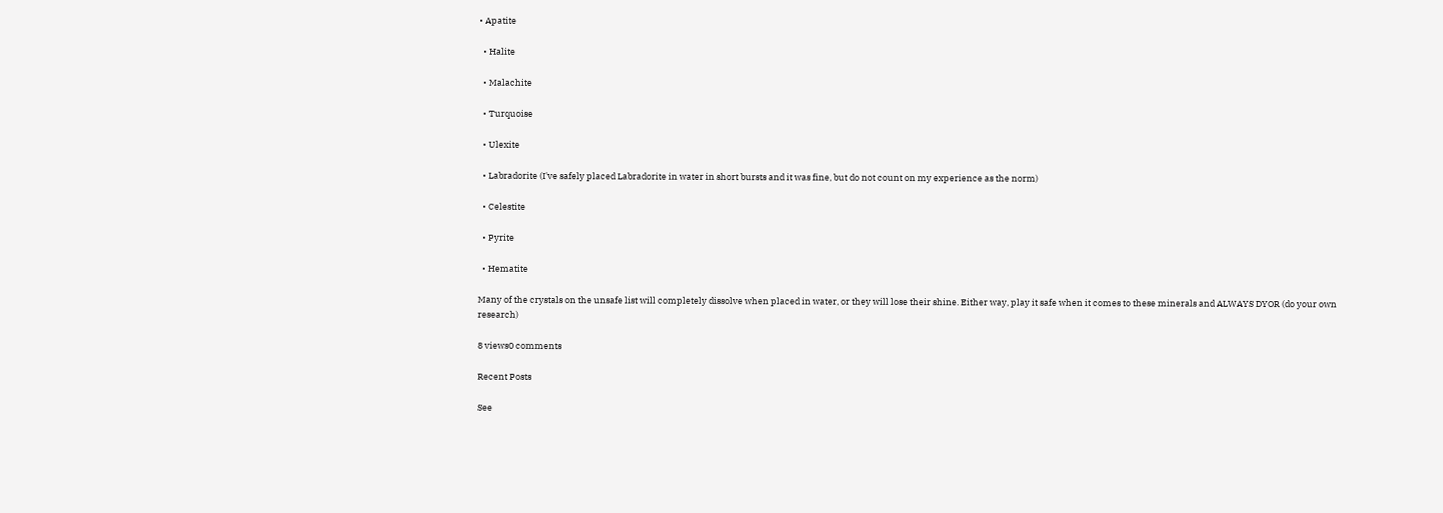• Apatite

  • Halite

  • Malachite

  • Turquoise

  • Ulexite

  • Labradorite (I've safely placed Labradorite in water in short bursts and it was fine, but do not count on my experience as the norm)

  • Celestite

  • Pyrite

  • Hematite

Many of the crystals on the unsafe list will completely dissolve when placed in water, or they will lose their shine. Either way, play it safe when it comes to these minerals and ALWAYS DYOR (do your own research)

8 views0 comments

Recent Posts

See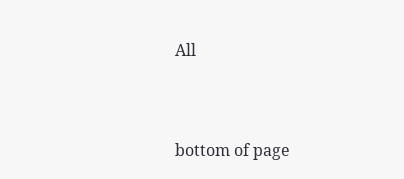All


bottom of page